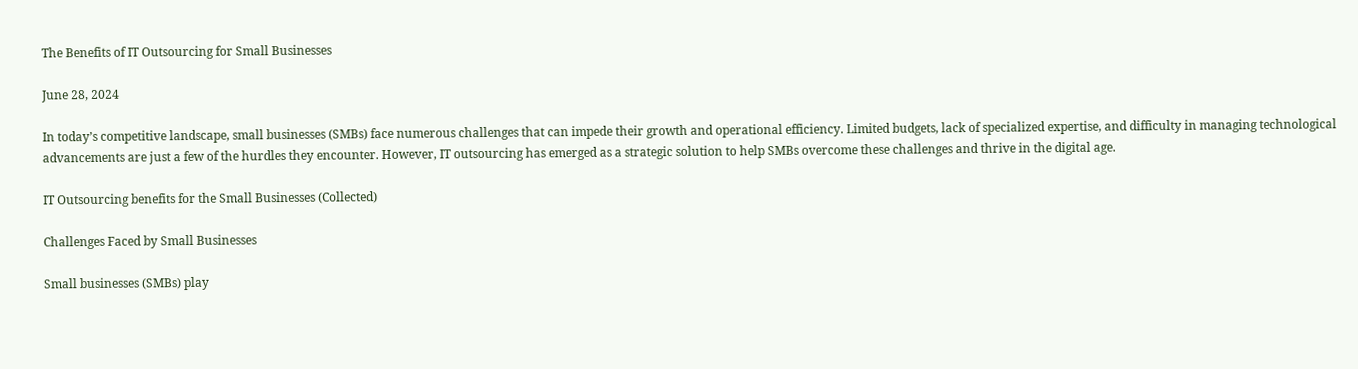The Benefits of IT Outsourcing for Small Businesses

June 28, 2024

In today’s competitive landscape, small businesses (SMBs) face numerous challenges that can impede their growth and operational efficiency. Limited budgets, lack of specialized expertise, and difficulty in managing technological advancements are just a few of the hurdles they encounter. However, IT outsourcing has emerged as a strategic solution to help SMBs overcome these challenges and thrive in the digital age.

IT Outsourcing benefits for the Small Businesses (Collected)

Challenges Faced by Small Businesses

Small businesses (SMBs) play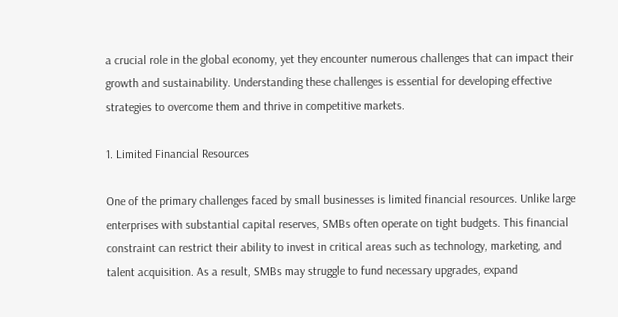a crucial role in the global economy, yet they encounter numerous challenges that can impact their growth and sustainability. Understanding these challenges is essential for developing effective strategies to overcome them and thrive in competitive markets.

1. Limited Financial Resources

One of the primary challenges faced by small businesses is limited financial resources. Unlike large enterprises with substantial capital reserves, SMBs often operate on tight budgets. This financial constraint can restrict their ability to invest in critical areas such as technology, marketing, and talent acquisition. As a result, SMBs may struggle to fund necessary upgrades, expand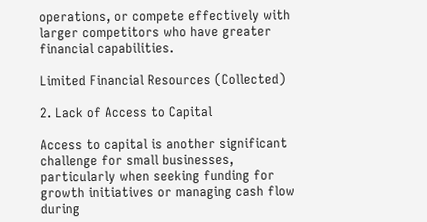operations, or compete effectively with larger competitors who have greater financial capabilities.

Limited Financial Resources (Collected)

2. Lack of Access to Capital

Access to capital is another significant challenge for small businesses, particularly when seeking funding for growth initiatives or managing cash flow during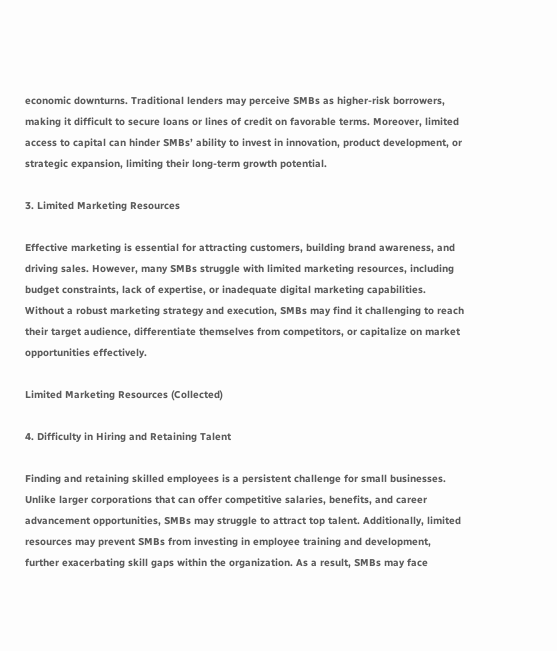economic downturns. Traditional lenders may perceive SMBs as higher-risk borrowers, making it difficult to secure loans or lines of credit on favorable terms. Moreover, limited access to capital can hinder SMBs’ ability to invest in innovation, product development, or strategic expansion, limiting their long-term growth potential.

3. Limited Marketing Resources

Effective marketing is essential for attracting customers, building brand awareness, and driving sales. However, many SMBs struggle with limited marketing resources, including budget constraints, lack of expertise, or inadequate digital marketing capabilities. Without a robust marketing strategy and execution, SMBs may find it challenging to reach their target audience, differentiate themselves from competitors, or capitalize on market opportunities effectively.

Limited Marketing Resources (Collected)

4. Difficulty in Hiring and Retaining Talent

Finding and retaining skilled employees is a persistent challenge for small businesses. Unlike larger corporations that can offer competitive salaries, benefits, and career advancement opportunities, SMBs may struggle to attract top talent. Additionally, limited resources may prevent SMBs from investing in employee training and development, further exacerbating skill gaps within the organization. As a result, SMBs may face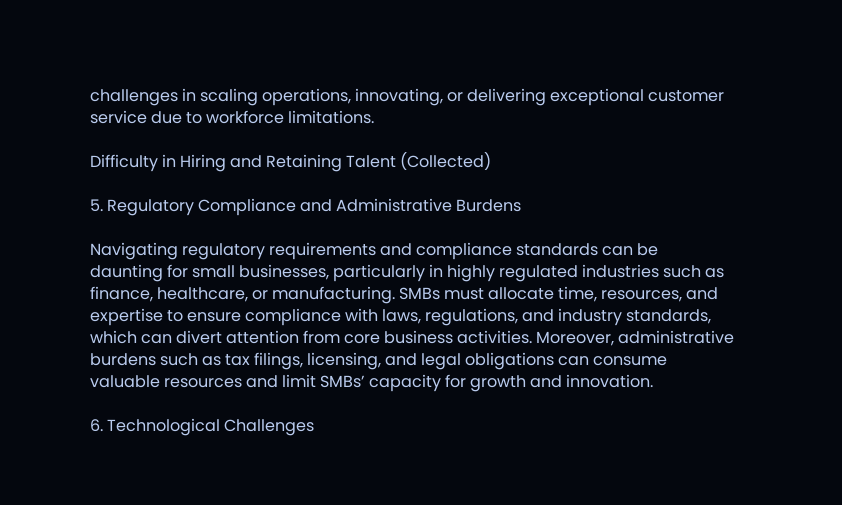challenges in scaling operations, innovating, or delivering exceptional customer service due to workforce limitations.

Difficulty in Hiring and Retaining Talent (Collected)

5. Regulatory Compliance and Administrative Burdens

Navigating regulatory requirements and compliance standards can be daunting for small businesses, particularly in highly regulated industries such as finance, healthcare, or manufacturing. SMBs must allocate time, resources, and expertise to ensure compliance with laws, regulations, and industry standards, which can divert attention from core business activities. Moreover, administrative burdens such as tax filings, licensing, and legal obligations can consume valuable resources and limit SMBs’ capacity for growth and innovation.

6. Technological Challenges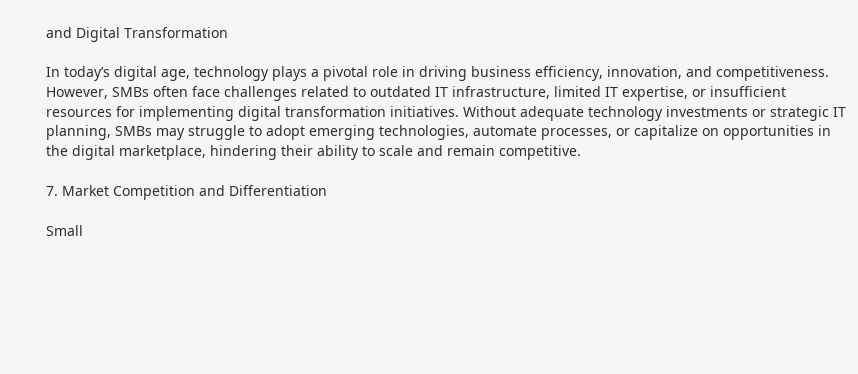and Digital Transformation

In today’s digital age, technology plays a pivotal role in driving business efficiency, innovation, and competitiveness. However, SMBs often face challenges related to outdated IT infrastructure, limited IT expertise, or insufficient resources for implementing digital transformation initiatives. Without adequate technology investments or strategic IT planning, SMBs may struggle to adopt emerging technologies, automate processes, or capitalize on opportunities in the digital marketplace, hindering their ability to scale and remain competitive.

7. Market Competition and Differentiation

Small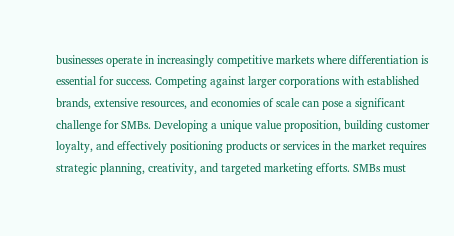businesses operate in increasingly competitive markets where differentiation is essential for success. Competing against larger corporations with established brands, extensive resources, and economies of scale can pose a significant challenge for SMBs. Developing a unique value proposition, building customer loyalty, and effectively positioning products or services in the market requires strategic planning, creativity, and targeted marketing efforts. SMBs must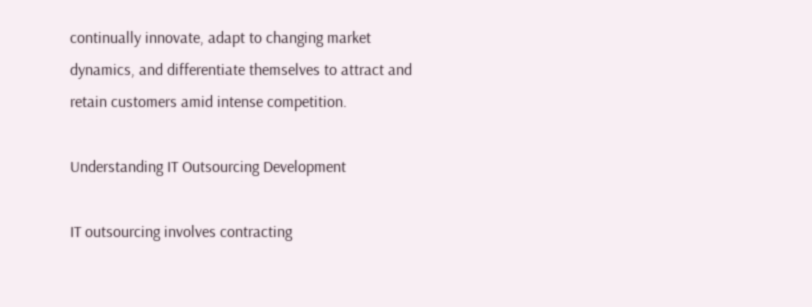continually innovate, adapt to changing market dynamics, and differentiate themselves to attract and retain customers amid intense competition.

Understanding IT Outsourcing Development

IT outsourcing involves contracting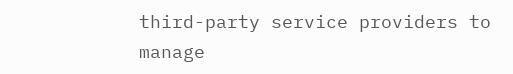third-party service providers to manage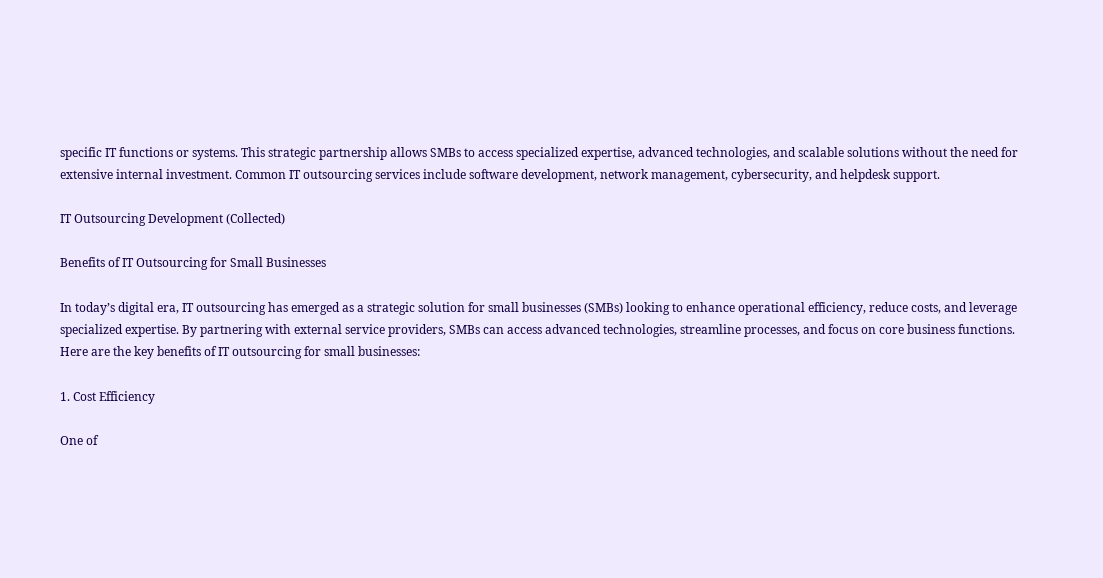specific IT functions or systems. This strategic partnership allows SMBs to access specialized expertise, advanced technologies, and scalable solutions without the need for extensive internal investment. Common IT outsourcing services include software development, network management, cybersecurity, and helpdesk support.

IT Outsourcing Development (Collected)

Benefits of IT Outsourcing for Small Businesses

In today’s digital era, IT outsourcing has emerged as a strategic solution for small businesses (SMBs) looking to enhance operational efficiency, reduce costs, and leverage specialized expertise. By partnering with external service providers, SMBs can access advanced technologies, streamline processes, and focus on core business functions. Here are the key benefits of IT outsourcing for small businesses:

1. Cost Efficiency

One of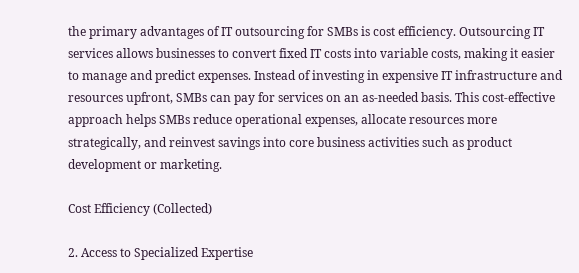the primary advantages of IT outsourcing for SMBs is cost efficiency. Outsourcing IT services allows businesses to convert fixed IT costs into variable costs, making it easier to manage and predict expenses. Instead of investing in expensive IT infrastructure and resources upfront, SMBs can pay for services on an as-needed basis. This cost-effective approach helps SMBs reduce operational expenses, allocate resources more strategically, and reinvest savings into core business activities such as product development or marketing.

Cost Efficiency (Collected)

2. Access to Specialized Expertise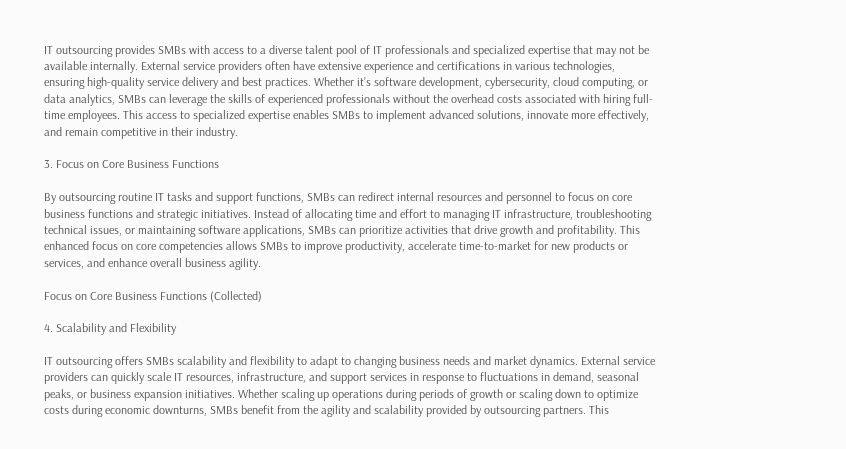IT outsourcing provides SMBs with access to a diverse talent pool of IT professionals and specialized expertise that may not be available internally. External service providers often have extensive experience and certifications in various technologies, ensuring high-quality service delivery and best practices. Whether it’s software development, cybersecurity, cloud computing, or data analytics, SMBs can leverage the skills of experienced professionals without the overhead costs associated with hiring full-time employees. This access to specialized expertise enables SMBs to implement advanced solutions, innovate more effectively, and remain competitive in their industry.

3. Focus on Core Business Functions

By outsourcing routine IT tasks and support functions, SMBs can redirect internal resources and personnel to focus on core business functions and strategic initiatives. Instead of allocating time and effort to managing IT infrastructure, troubleshooting technical issues, or maintaining software applications, SMBs can prioritize activities that drive growth and profitability. This enhanced focus on core competencies allows SMBs to improve productivity, accelerate time-to-market for new products or services, and enhance overall business agility.

Focus on Core Business Functions (Collected)

4. Scalability and Flexibility

IT outsourcing offers SMBs scalability and flexibility to adapt to changing business needs and market dynamics. External service providers can quickly scale IT resources, infrastructure, and support services in response to fluctuations in demand, seasonal peaks, or business expansion initiatives. Whether scaling up operations during periods of growth or scaling down to optimize costs during economic downturns, SMBs benefit from the agility and scalability provided by outsourcing partners. This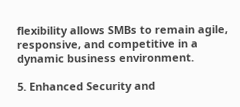flexibility allows SMBs to remain agile, responsive, and competitive in a dynamic business environment.

5. Enhanced Security and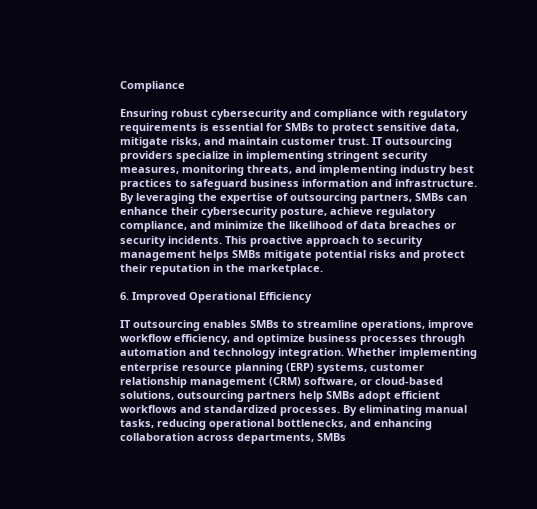Compliance

Ensuring robust cybersecurity and compliance with regulatory requirements is essential for SMBs to protect sensitive data, mitigate risks, and maintain customer trust. IT outsourcing providers specialize in implementing stringent security measures, monitoring threats, and implementing industry best practices to safeguard business information and infrastructure. By leveraging the expertise of outsourcing partners, SMBs can enhance their cybersecurity posture, achieve regulatory compliance, and minimize the likelihood of data breaches or security incidents. This proactive approach to security management helps SMBs mitigate potential risks and protect their reputation in the marketplace.

6. Improved Operational Efficiency

IT outsourcing enables SMBs to streamline operations, improve workflow efficiency, and optimize business processes through automation and technology integration. Whether implementing enterprise resource planning (ERP) systems, customer relationship management (CRM) software, or cloud-based solutions, outsourcing partners help SMBs adopt efficient workflows and standardized processes. By eliminating manual tasks, reducing operational bottlenecks, and enhancing collaboration across departments, SMBs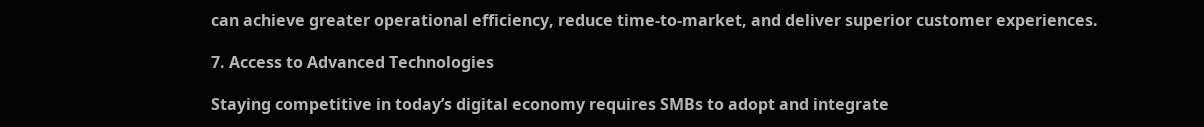can achieve greater operational efficiency, reduce time-to-market, and deliver superior customer experiences.

7. Access to Advanced Technologies

Staying competitive in today’s digital economy requires SMBs to adopt and integrate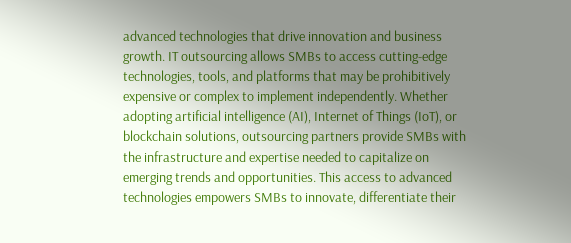advanced technologies that drive innovation and business growth. IT outsourcing allows SMBs to access cutting-edge technologies, tools, and platforms that may be prohibitively expensive or complex to implement independently. Whether adopting artificial intelligence (AI), Internet of Things (IoT), or blockchain solutions, outsourcing partners provide SMBs with the infrastructure and expertise needed to capitalize on emerging trends and opportunities. This access to advanced technologies empowers SMBs to innovate, differentiate their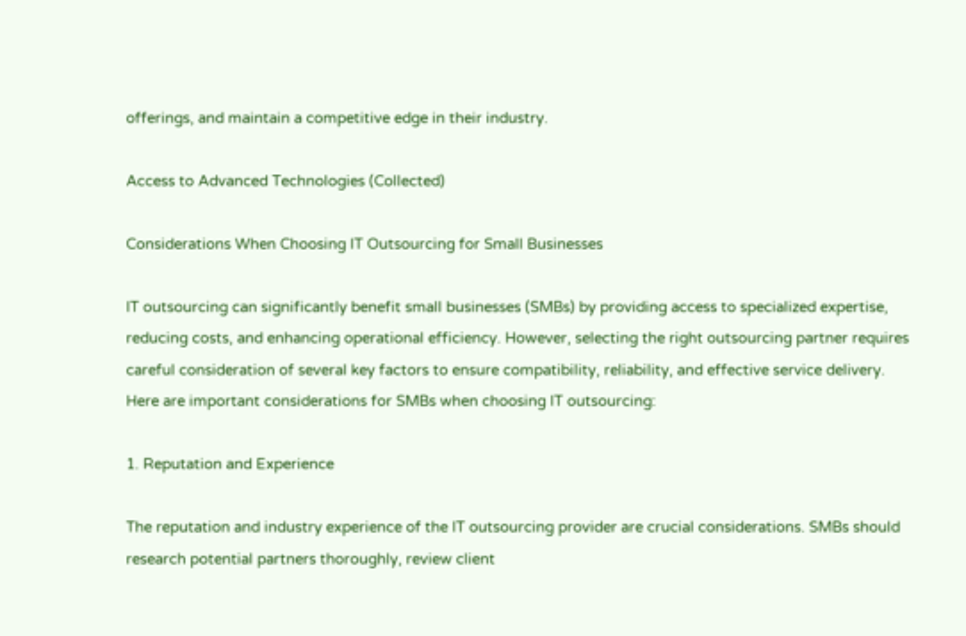offerings, and maintain a competitive edge in their industry.

Access to Advanced Technologies (Collected)

Considerations When Choosing IT Outsourcing for Small Businesses

IT outsourcing can significantly benefit small businesses (SMBs) by providing access to specialized expertise, reducing costs, and enhancing operational efficiency. However, selecting the right outsourcing partner requires careful consideration of several key factors to ensure compatibility, reliability, and effective service delivery. Here are important considerations for SMBs when choosing IT outsourcing:

1. Reputation and Experience

The reputation and industry experience of the IT outsourcing provider are crucial considerations. SMBs should research potential partners thoroughly, review client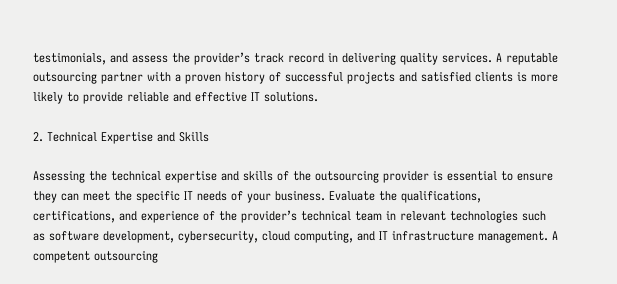testimonials, and assess the provider’s track record in delivering quality services. A reputable outsourcing partner with a proven history of successful projects and satisfied clients is more likely to provide reliable and effective IT solutions.

2. Technical Expertise and Skills

Assessing the technical expertise and skills of the outsourcing provider is essential to ensure they can meet the specific IT needs of your business. Evaluate the qualifications, certifications, and experience of the provider’s technical team in relevant technologies such as software development, cybersecurity, cloud computing, and IT infrastructure management. A competent outsourcing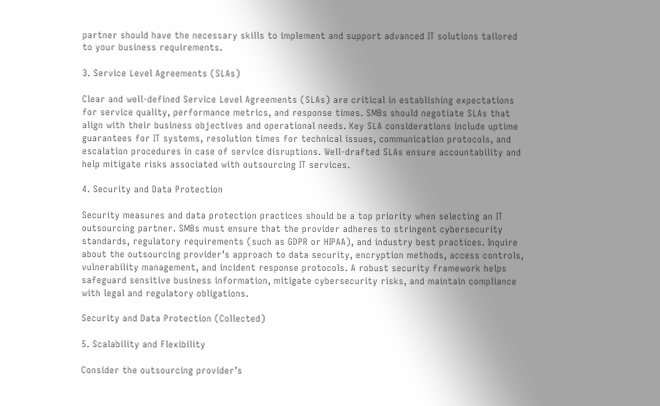partner should have the necessary skills to implement and support advanced IT solutions tailored to your business requirements.

3. Service Level Agreements (SLAs)

Clear and well-defined Service Level Agreements (SLAs) are critical in establishing expectations for service quality, performance metrics, and response times. SMBs should negotiate SLAs that align with their business objectives and operational needs. Key SLA considerations include uptime guarantees for IT systems, resolution times for technical issues, communication protocols, and escalation procedures in case of service disruptions. Well-drafted SLAs ensure accountability and help mitigate risks associated with outsourcing IT services.

4. Security and Data Protection

Security measures and data protection practices should be a top priority when selecting an IT outsourcing partner. SMBs must ensure that the provider adheres to stringent cybersecurity standards, regulatory requirements (such as GDPR or HIPAA), and industry best practices. Inquire about the outsourcing provider’s approach to data security, encryption methods, access controls, vulnerability management, and incident response protocols. A robust security framework helps safeguard sensitive business information, mitigate cybersecurity risks, and maintain compliance with legal and regulatory obligations.

Security and Data Protection (Collected)

5. Scalability and Flexibility

Consider the outsourcing provider’s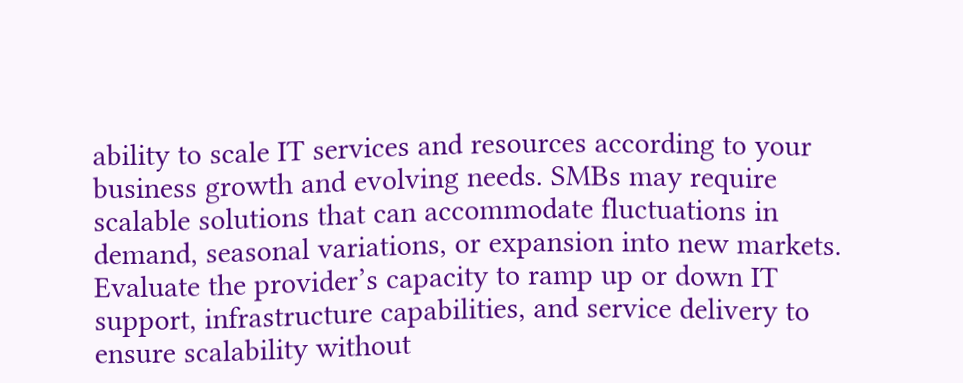ability to scale IT services and resources according to your business growth and evolving needs. SMBs may require scalable solutions that can accommodate fluctuations in demand, seasonal variations, or expansion into new markets. Evaluate the provider’s capacity to ramp up or down IT support, infrastructure capabilities, and service delivery to ensure scalability without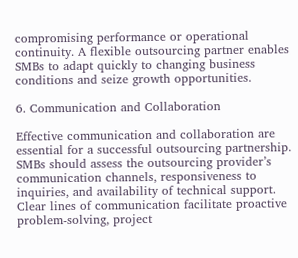compromising performance or operational continuity. A flexible outsourcing partner enables SMBs to adapt quickly to changing business conditions and seize growth opportunities.

6. Communication and Collaboration

Effective communication and collaboration are essential for a successful outsourcing partnership. SMBs should assess the outsourcing provider’s communication channels, responsiveness to inquiries, and availability of technical support. Clear lines of communication facilitate proactive problem-solving, project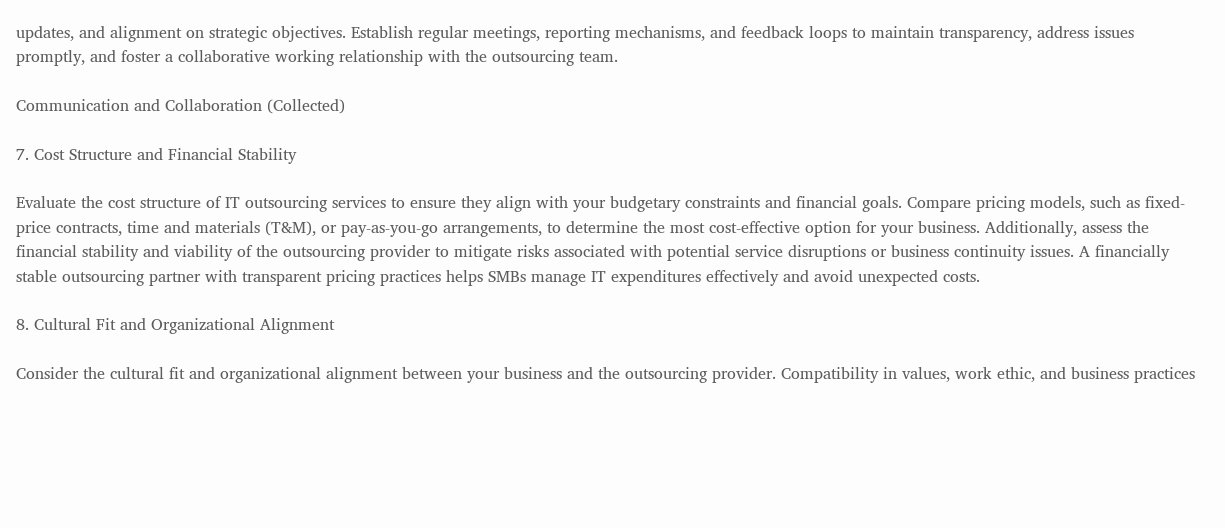updates, and alignment on strategic objectives. Establish regular meetings, reporting mechanisms, and feedback loops to maintain transparency, address issues promptly, and foster a collaborative working relationship with the outsourcing team.

Communication and Collaboration (Collected)

7. Cost Structure and Financial Stability

Evaluate the cost structure of IT outsourcing services to ensure they align with your budgetary constraints and financial goals. Compare pricing models, such as fixed-price contracts, time and materials (T&M), or pay-as-you-go arrangements, to determine the most cost-effective option for your business. Additionally, assess the financial stability and viability of the outsourcing provider to mitigate risks associated with potential service disruptions or business continuity issues. A financially stable outsourcing partner with transparent pricing practices helps SMBs manage IT expenditures effectively and avoid unexpected costs.

8. Cultural Fit and Organizational Alignment

Consider the cultural fit and organizational alignment between your business and the outsourcing provider. Compatibility in values, work ethic, and business practices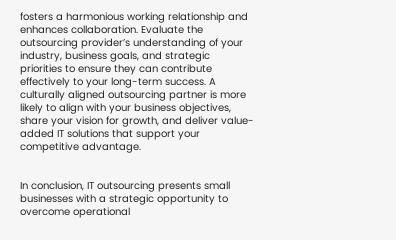fosters a harmonious working relationship and enhances collaboration. Evaluate the outsourcing provider’s understanding of your industry, business goals, and strategic priorities to ensure they can contribute effectively to your long-term success. A culturally aligned outsourcing partner is more likely to align with your business objectives, share your vision for growth, and deliver value-added IT solutions that support your competitive advantage.


In conclusion, IT outsourcing presents small businesses with a strategic opportunity to overcome operational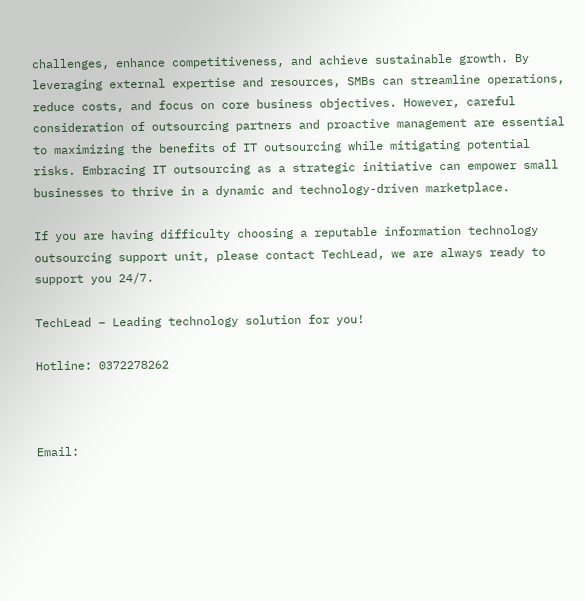challenges, enhance competitiveness, and achieve sustainable growth. By leveraging external expertise and resources, SMBs can streamline operations, reduce costs, and focus on core business objectives. However, careful consideration of outsourcing partners and proactive management are essential to maximizing the benefits of IT outsourcing while mitigating potential risks. Embracing IT outsourcing as a strategic initiative can empower small businesses to thrive in a dynamic and technology-driven marketplace.

If you are having difficulty choosing a reputable information technology outsourcing support unit, please contact TechLead, we are always ready to support you 24/7.

TechLead – Leading technology solution for you!

Hotline: 0372278262



Email: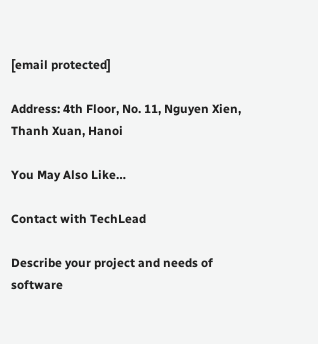[email protected]

Address: 4th Floor, No. 11, Nguyen Xien, Thanh Xuan, Hanoi

You May Also Like…

Contact with TechLead

Describe your project and needs of software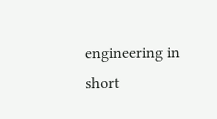engineering in short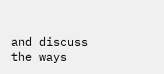and discuss the ways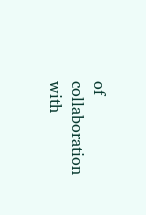of collaboration with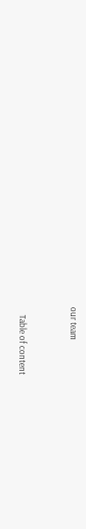our team


    Table of content